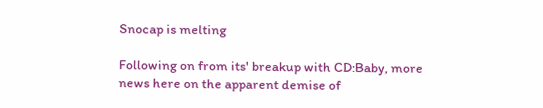Snocap is melting

Following on from its' breakup with CD:Baby, more news here on the apparent demise of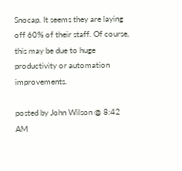Snocap. It seems they are laying off 60% of their staff. Of course, this may be due to huge productivity or automation improvements.

posted by John Wilson @ 8:42 AM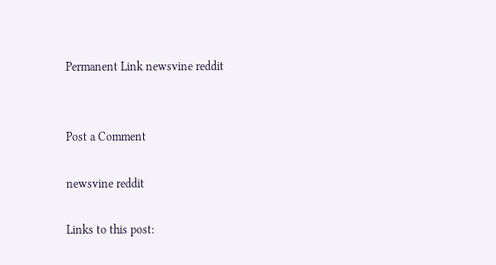Permanent Link newsvine reddit


Post a Comment

newsvine reddit

Links to this post: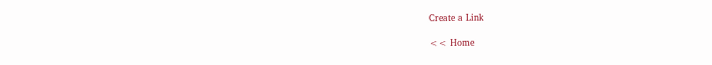Create a Link

<< Home